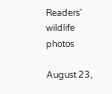Readers’ wildlife photos

August 23,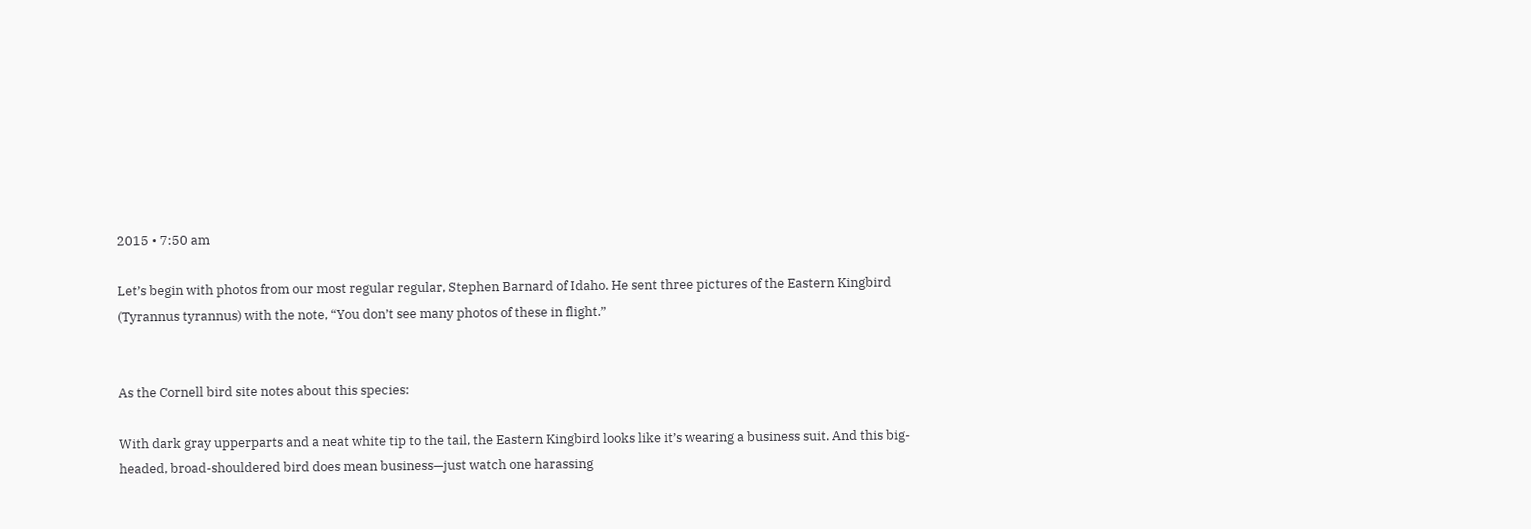2015 • 7:50 am

Let’s begin with photos from our most regular regular, Stephen Barnard of Idaho. He sent three pictures of the Eastern Kingbird (Tyrannus tyrannus) with the note, “You don’t see many photos of these in flight.”


As the Cornell bird site notes about this species:

With dark gray upperparts and a neat white tip to the tail, the Eastern Kingbird looks like it’s wearing a business suit. And this big-headed, broad-shouldered bird does mean business—just watch one harassing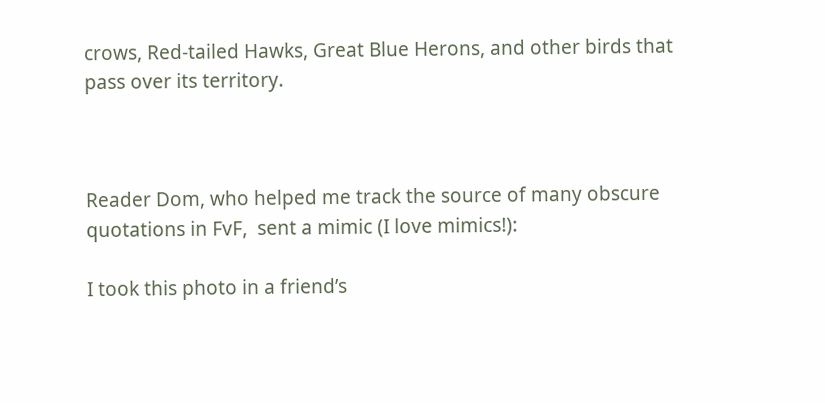crows, Red-tailed Hawks, Great Blue Herons, and other birds that pass over its territory.



Reader Dom, who helped me track the source of many obscure quotations in FvF,  sent a mimic (I love mimics!):

I took this photo in a friend’s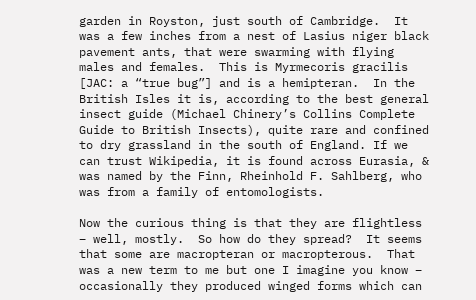garden in Royston, just south of Cambridge.  It was a few inches from a nest of Lasius niger black pavement ants, that were swarming with flying males and females.  This is Myrmecoris gracilis [JAC: a “true bug”] and is a hemipteran.  In the British Isles it is, according to the best general insect guide (Michael Chinery’s Collins Complete Guide to British Insects), quite rare and confined to dry grassland in the south of England. If we can trust Wikipedia, it is found across Eurasia, & was named by the Finn, Rheinhold F. Sahlberg, who was from a family of entomologists.

Now the curious thing is that they are flightless – well, mostly.  So how do they spread?  It seems that some are macropteran or macropterous.  That was a new term to me but one I imagine you know – occasionally they produced winged forms which can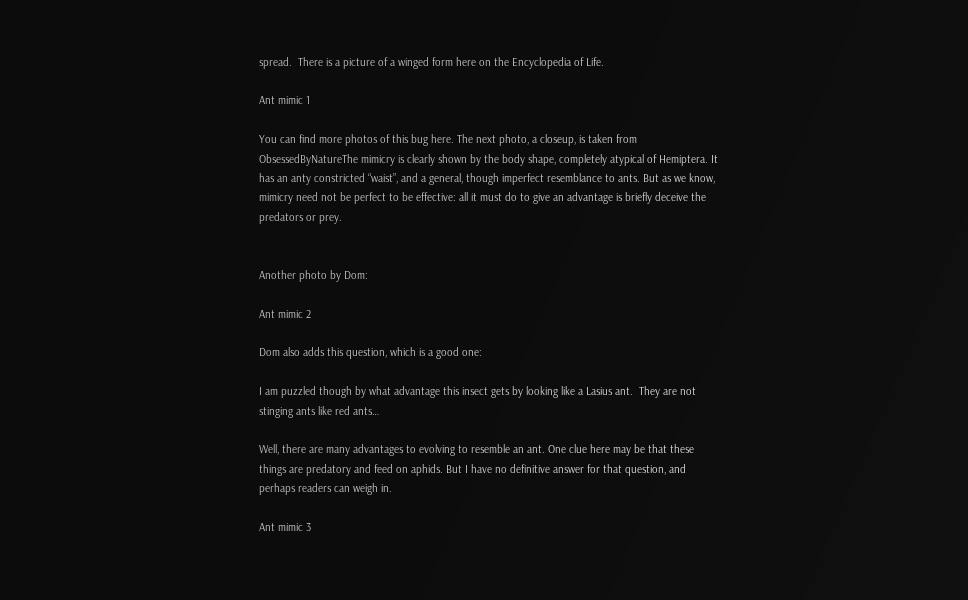spread.  There is a picture of a winged form here on the Encyclopedia of Life.

Ant mimic 1

You can find more photos of this bug here. The next photo, a closeup, is taken from ObsessedByNatureThe mimicry is clearly shown by the body shape, completely atypical of Hemiptera. It has an anty constricted “waist”, and a general, though imperfect resemblance to ants. But as we know, mimicry need not be perfect to be effective: all it must do to give an advantage is briefly deceive the predators or prey.


Another photo by Dom:

Ant mimic 2

Dom also adds this question, which is a good one:

I am puzzled though by what advantage this insect gets by looking like a Lasius ant.  They are not stinging ants like red ants…

Well, there are many advantages to evolving to resemble an ant. One clue here may be that these things are predatory and feed on aphids. But I have no definitive answer for that question, and perhaps readers can weigh in.

Ant mimic 3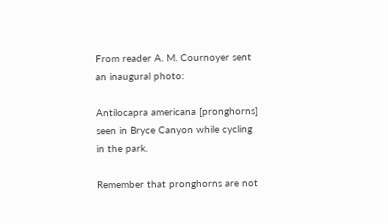From reader A. M. Cournoyer sent an inaugural photo:

Antilocapra americana [pronghorns] seen in Bryce Canyon while cycling in the park.

Remember that pronghorns are not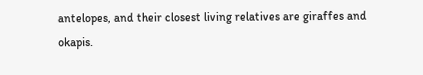antelopes, and their closest living relatives are giraffes and okapis.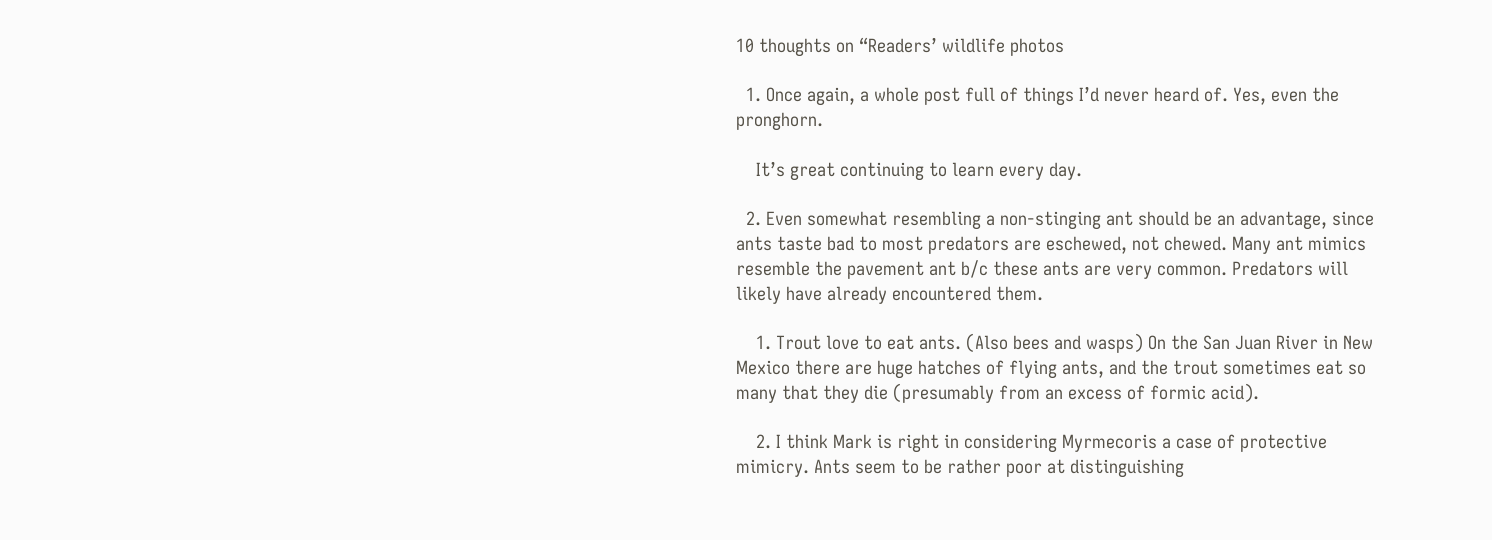10 thoughts on “Readers’ wildlife photos

  1. Once again, a whole post full of things I’d never heard of. Yes, even the pronghorn.

    It’s great continuing to learn every day.

  2. Even somewhat resembling a non-stinging ant should be an advantage, since ants taste bad to most predators are eschewed, not chewed. Many ant mimics resemble the pavement ant b/c these ants are very common. Predators will likely have already encountered them.

    1. Trout love to eat ants. (Also bees and wasps) On the San Juan River in New Mexico there are huge hatches of flying ants, and the trout sometimes eat so many that they die (presumably from an excess of formic acid).

    2. I think Mark is right in considering Myrmecoris a case of protective mimicry. Ants seem to be rather poor at distinguishing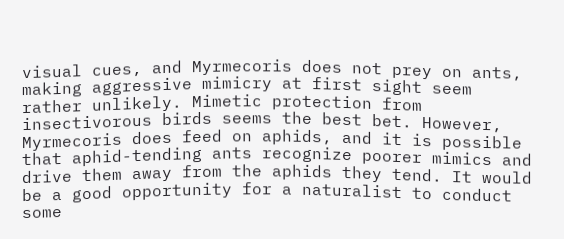visual cues, and Myrmecoris does not prey on ants, making aggressive mimicry at first sight seem rather unlikely. Mimetic protection from insectivorous birds seems the best bet. However, Myrmecoris does feed on aphids, and it is possible that aphid-tending ants recognize poorer mimics and drive them away from the aphids they tend. It would be a good opportunity for a naturalist to conduct some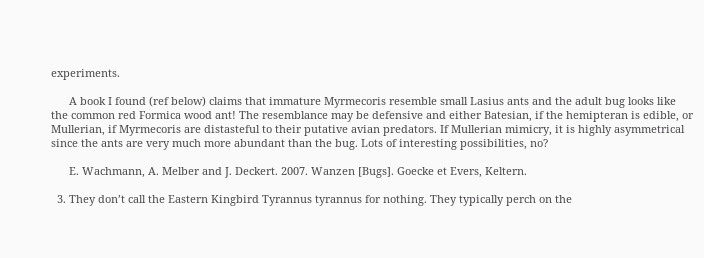experiments.

      A book I found (ref below) claims that immature Myrmecoris resemble small Lasius ants and the adult bug looks like the common red Formica wood ant! The resemblance may be defensive and either Batesian, if the hemipteran is edible, or Mullerian, if Myrmecoris are distasteful to their putative avian predators. If Mullerian mimicry, it is highly asymmetrical since the ants are very much more abundant than the bug. Lots of interesting possibilities, no?

      E. Wachmann, A. Melber and J. Deckert. 2007. Wanzen [Bugs]. Goecke et Evers, Keltern.

  3. They don’t call the Eastern Kingbird Tyrannus tyrannus for nothing. They typically perch on the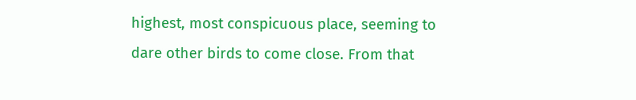highest, most conspicuous place, seeming to dare other birds to come close. From that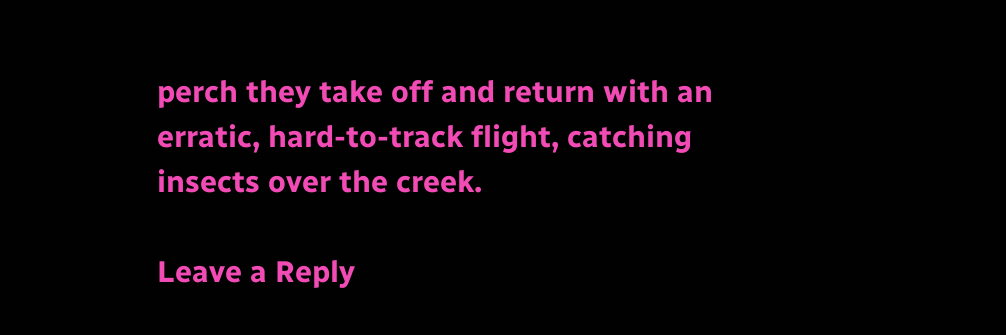perch they take off and return with an erratic, hard-to-track flight, catching insects over the creek.

Leave a Reply